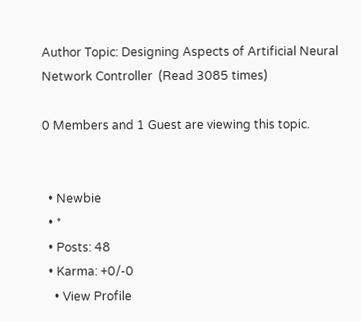Author Topic: Designing Aspects of Artificial Neural Network Controller  (Read 3085 times)

0 Members and 1 Guest are viewing this topic.


  • Newbie
  • *
  • Posts: 48
  • Karma: +0/-0
    • View Profile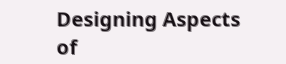Designing Aspects of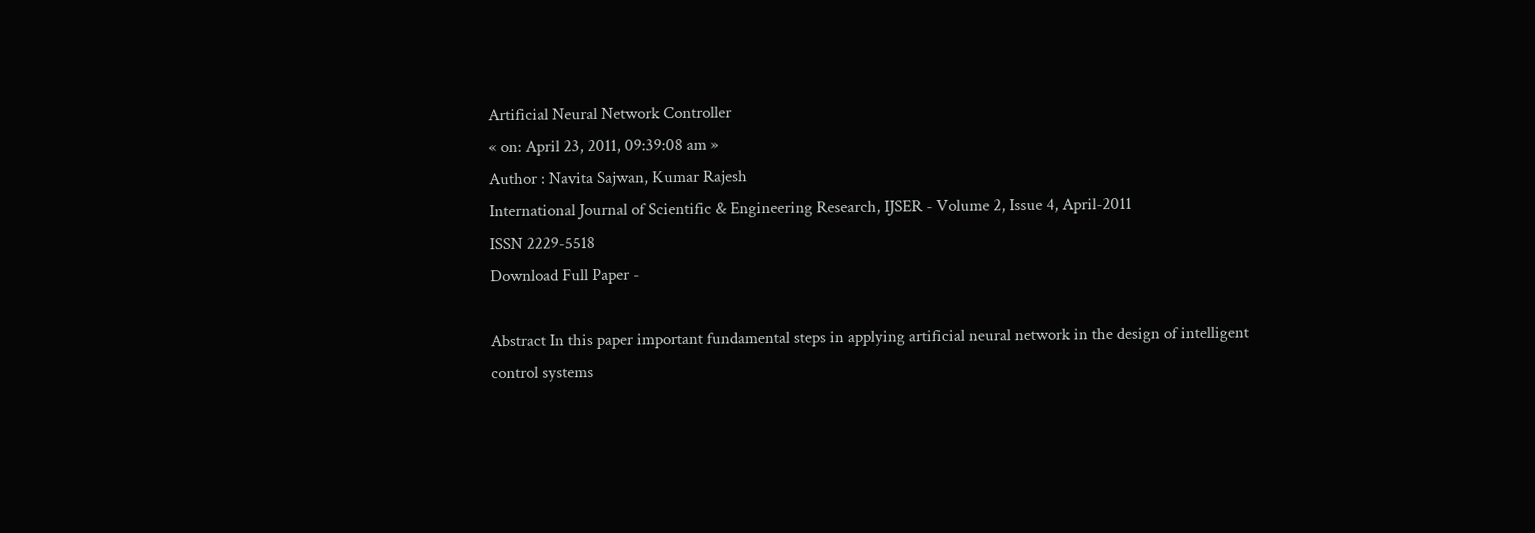Artificial Neural Network Controller
« on: April 23, 2011, 09:39:08 am »
Author : Navita Sajwan, Kumar Rajesh
International Journal of Scientific & Engineering Research, IJSER - Volume 2, Issue 4, April-2011
ISSN 2229-5518
Download Full Paper -

Abstract In this paper important fundamental steps in applying artificial neural network in the design of intelligent control systems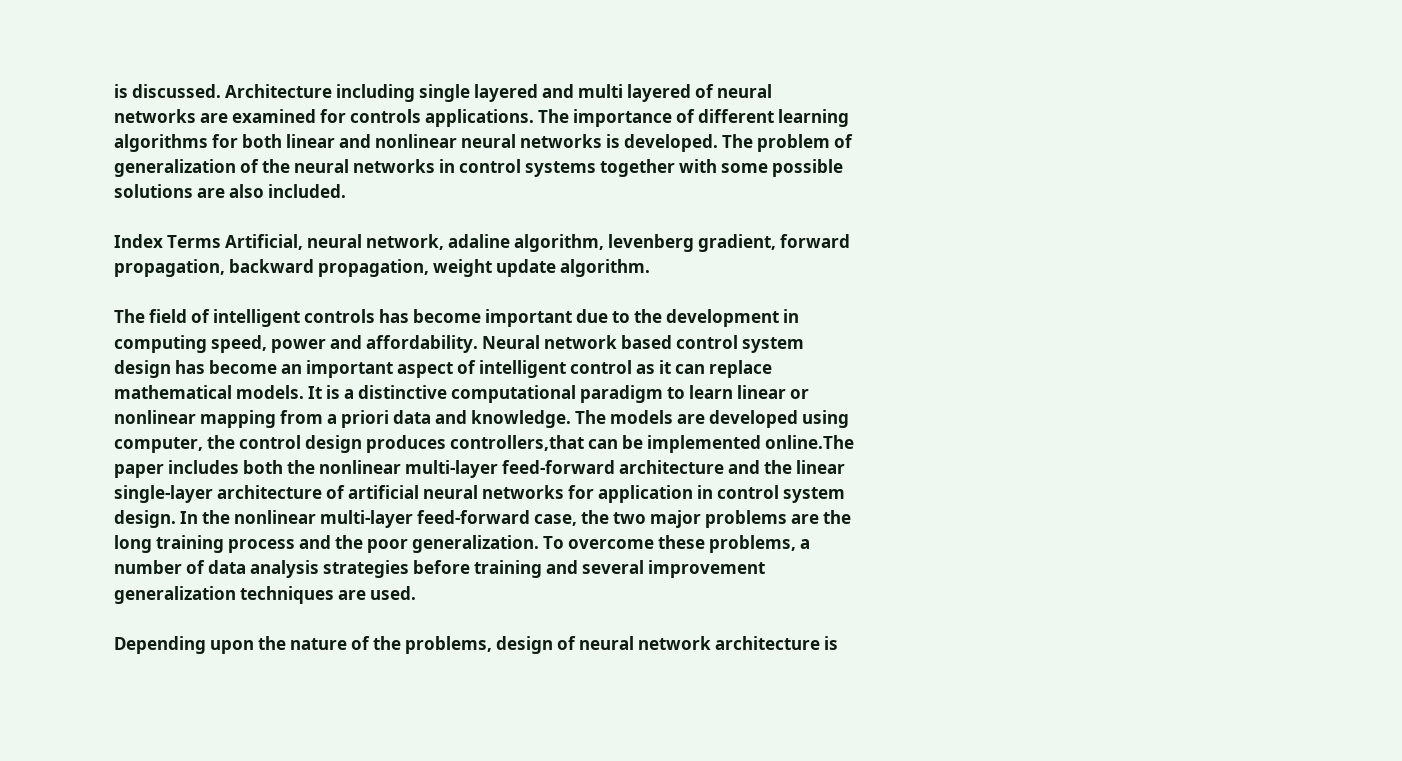is discussed. Architecture including single layered and multi layered of neural networks are examined for controls applications. The importance of different learning algorithms for both linear and nonlinear neural networks is developed. The problem of generalization of the neural networks in control systems together with some possible solutions are also included.

Index Terms Artificial, neural network, adaline algorithm, levenberg gradient, forward propagation, backward propagation, weight update algorithm.

The field of intelligent controls has become important due to the development in computing speed, power and affordability. Neural network based control system design has become an important aspect of intelligent control as it can replace mathematical models. It is a distinctive computational paradigm to learn linear or nonlinear mapping from a priori data and knowledge. The models are developed using computer, the control design produces controllers,that can be implemented online.The paper includes both the nonlinear multi-layer feed-forward architecture and the linear single-layer architecture of artificial neural networks for application in control system design. In the nonlinear multi-layer feed-forward case, the two major problems are the long training process and the poor generalization. To overcome these problems, a number of data analysis strategies before training and several improvement generalization techniques are used.

Depending upon the nature of the problems, design of neural network architecture is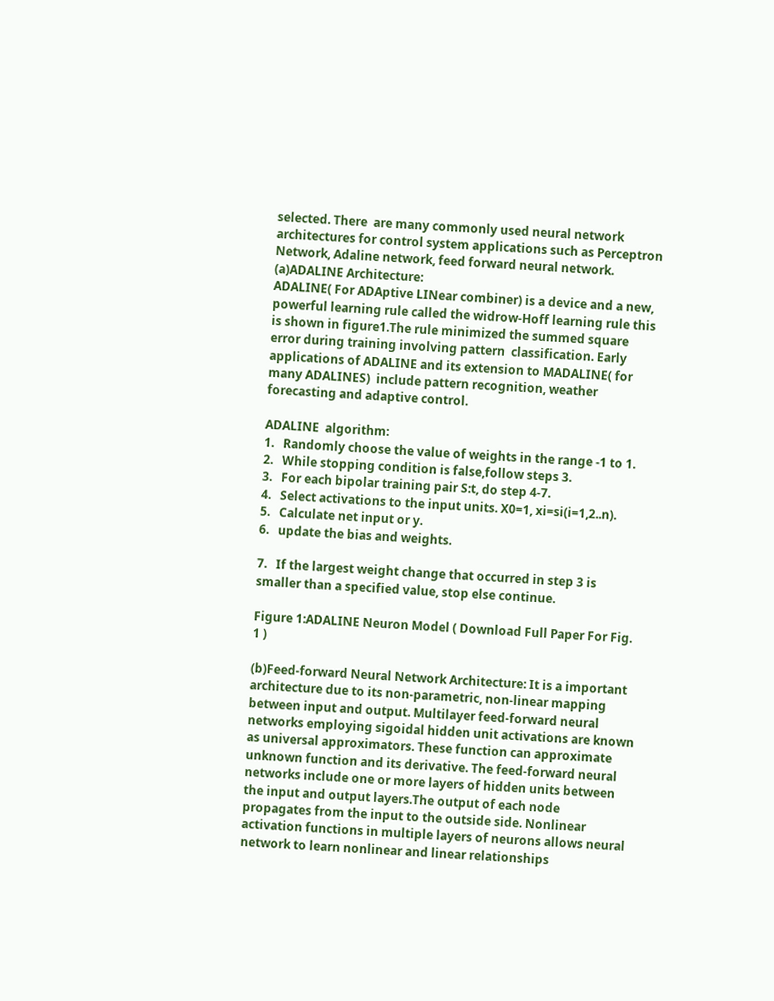selected. There  are many commonly used neural network architectures for control system applications such as Perceptron Network, Adaline network, feed forward neural network.
(a)ADALINE Architecture:
ADALINE( For ADAptive LINear combiner) is a device and a new, powerful learning rule called the widrow-Hoff learning rule this is shown in figure1.The rule minimized the summed square error during training involving pattern  classification. Early applications of ADALINE and its extension to MADALINE( for many ADALINES)  include pattern recognition, weather forecasting and adaptive control.

ADALINE  algorithm:
1.   Randomly choose the value of weights in the range -1 to 1.
2.   While stopping condition is false,follow steps 3.
3.   For each bipolar training pair S:t, do step 4-7.
4.   Select activations to the input units. X0=1, xi=si(i=1,2..n).
5.   Calculate net input or y.
6.   update the bias and weights.

7.   If the largest weight change that occurred in step 3 is smaller than a specified value, stop else continue.

Figure 1:ADALINE Neuron Model ( Download Full Paper For Fig. 1 )

(b)Feed-forward Neural Network Architecture: It is a important architecture due to its non-parametric, non-linear mapping between input and output. Multilayer feed-forward neural networks employing sigoidal hidden unit activations are known as universal approximators. These function can approximate unknown function and its derivative. The feed-forward neural networks include one or more layers of hidden units between the input and output layers.The output of each node propagates from the input to the outside side. Nonlinear activation functions in multiple layers of neurons allows neural network to learn nonlinear and linear relationships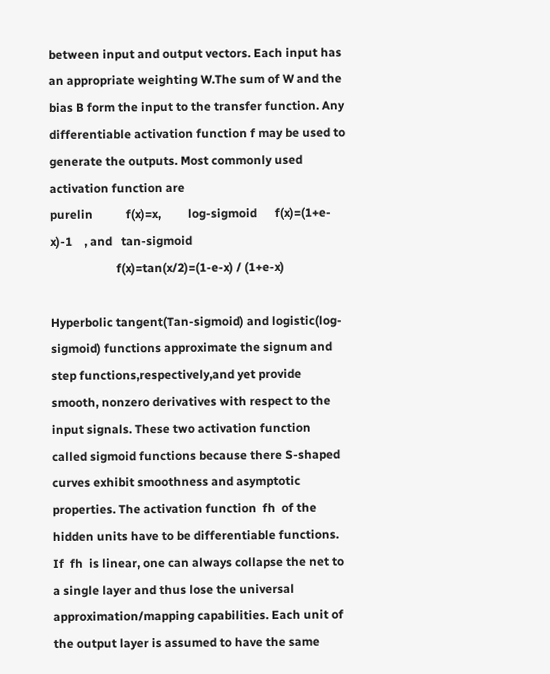between input and output vectors. Each input has an appropriate weighting W.The sum of W and the bias B form the input to the transfer function. Any differentiable activation function f may be used to generate the outputs. Most commonly used activation function are
purelin           f(x)=x,         log-sigmoid      f(x)=(1+e-x)-1    , and   tan-sigmoid
                      f(x)=tan(x/2)=(1-e-x) / (1+e-x)

Hyperbolic tangent(Tan-sigmoid) and logistic(log-sigmoid) functions approximate the signum and  step functions,respectively,and yet provide smooth, nonzero derivatives with respect to the input signals. These two activation function called sigmoid functions because there S-shaped curves exhibit smoothness and asymptotic properties. The activation function  fh  of the hidden units have to be differentiable functions. If  fh  is linear, one can always collapse the net to a single layer and thus lose the universal approximation/mapping capabilities. Each unit of the output layer is assumed to have the same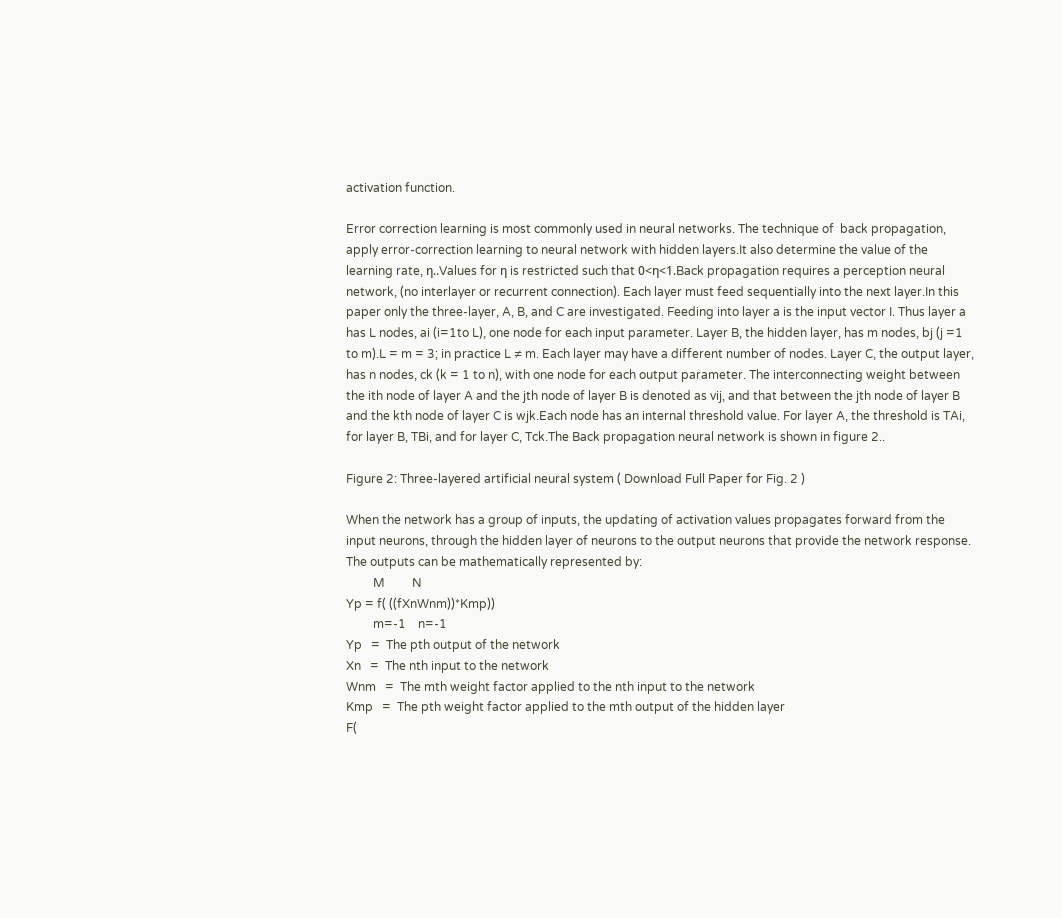activation function.

Error correction learning is most commonly used in neural networks. The technique of  back propagation, apply error-correction learning to neural network with hidden layers.It also determine the value of the learning rate, η..Values for η is restricted such that 0<η<1.Back propagation requires a perception neural network, (no interlayer or recurrent connection). Each layer must feed sequentially into the next layer.In this paper only the three-layer, A, B, and C are investigated. Feeding into layer a is the input vector I. Thus layer a has L nodes, ai (i=1to L), one node for each input parameter. Layer B, the hidden layer, has m nodes, bj (j =1 to m).L = m = 3; in practice L ≠ m. Each layer may have a different number of nodes. Layer C, the output layer, has n nodes, ck (k = 1 to n), with one node for each output parameter. The interconnecting weight between the ith node of layer A and the jth node of layer B is denoted as vij, and that between the jth node of layer B and the kth node of layer C is wjk.Each node has an internal threshold value. For layer A, the threshold is TAi, for layer B, TBi, and for layer C, Tck.The Back propagation neural network is shown in figure 2..

Figure 2: Three-layered artificial neural system ( Download Full Paper for Fig. 2 )

When the network has a group of inputs, the updating of activation values propagates forward from the input neurons, through the hidden layer of neurons to the output neurons that provide the network response. The outputs can be mathematically represented by:
         M         N
Yp = f( ((fXnWnm))*Kmp))
         m=-1    n=-1
Yp   =  The pth output of the network
Xn   =  The nth input to the network
Wnm   =  The mth weight factor applied to the nth input to the network
Kmp   =  The pth weight factor applied to the mth output of the hidden layer
F(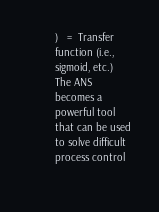)   =  Transfer function (i.e., sigmoid, etc.)
The ANS becomes a powerful tool that can be used to solve difficult process control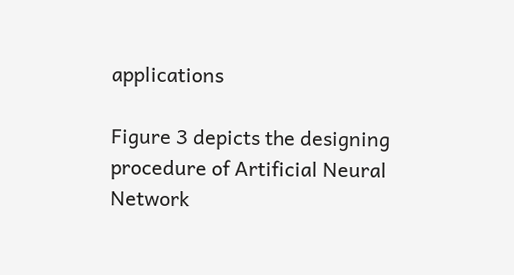applications

Figure 3 depicts the designing procedure of Artificial Neural Network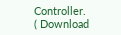Controller. ( Download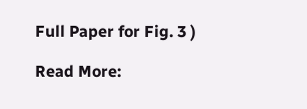Full Paper for Fig. 3 )

Read More: